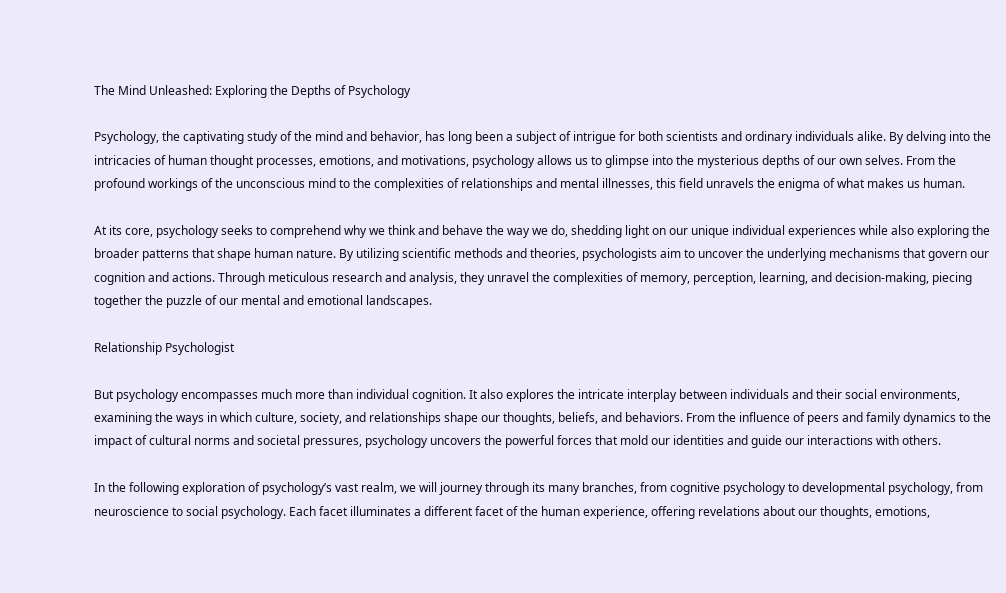The Mind Unleashed: Exploring the Depths of Psychology

Psychology, the captivating study of the mind and behavior, has long been a subject of intrigue for both scientists and ordinary individuals alike. By delving into the intricacies of human thought processes, emotions, and motivations, psychology allows us to glimpse into the mysterious depths of our own selves. From the profound workings of the unconscious mind to the complexities of relationships and mental illnesses, this field unravels the enigma of what makes us human.

At its core, psychology seeks to comprehend why we think and behave the way we do, shedding light on our unique individual experiences while also exploring the broader patterns that shape human nature. By utilizing scientific methods and theories, psychologists aim to uncover the underlying mechanisms that govern our cognition and actions. Through meticulous research and analysis, they unravel the complexities of memory, perception, learning, and decision-making, piecing together the puzzle of our mental and emotional landscapes.

Relationship Psychologist

But psychology encompasses much more than individual cognition. It also explores the intricate interplay between individuals and their social environments, examining the ways in which culture, society, and relationships shape our thoughts, beliefs, and behaviors. From the influence of peers and family dynamics to the impact of cultural norms and societal pressures, psychology uncovers the powerful forces that mold our identities and guide our interactions with others.

In the following exploration of psychology’s vast realm, we will journey through its many branches, from cognitive psychology to developmental psychology, from neuroscience to social psychology. Each facet illuminates a different facet of the human experience, offering revelations about our thoughts, emotions,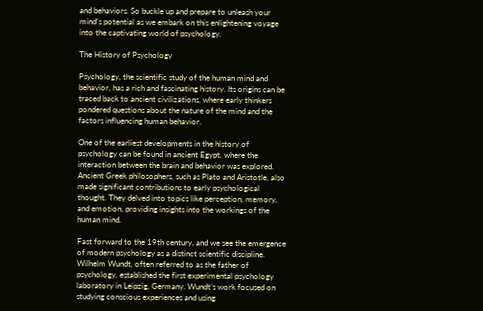and behaviors. So buckle up and prepare to unleash your mind’s potential as we embark on this enlightening voyage into the captivating world of psychology.

The History of Psychology

Psychology, the scientific study of the human mind and behavior, has a rich and fascinating history. Its origins can be traced back to ancient civilizations, where early thinkers pondered questions about the nature of the mind and the factors influencing human behavior.

One of the earliest developments in the history of psychology can be found in ancient Egypt, where the interaction between the brain and behavior was explored. Ancient Greek philosophers, such as Plato and Aristotle, also made significant contributions to early psychological thought. They delved into topics like perception, memory, and emotion, providing insights into the workings of the human mind.

Fast forward to the 19th century, and we see the emergence of modern psychology as a distinct scientific discipline. Wilhelm Wundt, often referred to as the father of psychology, established the first experimental psychology laboratory in Leipzig, Germany. Wundt’s work focused on studying conscious experiences and using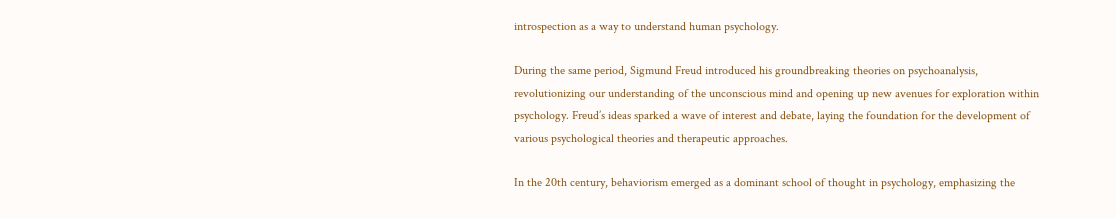introspection as a way to understand human psychology.

During the same period, Sigmund Freud introduced his groundbreaking theories on psychoanalysis, revolutionizing our understanding of the unconscious mind and opening up new avenues for exploration within psychology. Freud’s ideas sparked a wave of interest and debate, laying the foundation for the development of various psychological theories and therapeutic approaches.

In the 20th century, behaviorism emerged as a dominant school of thought in psychology, emphasizing the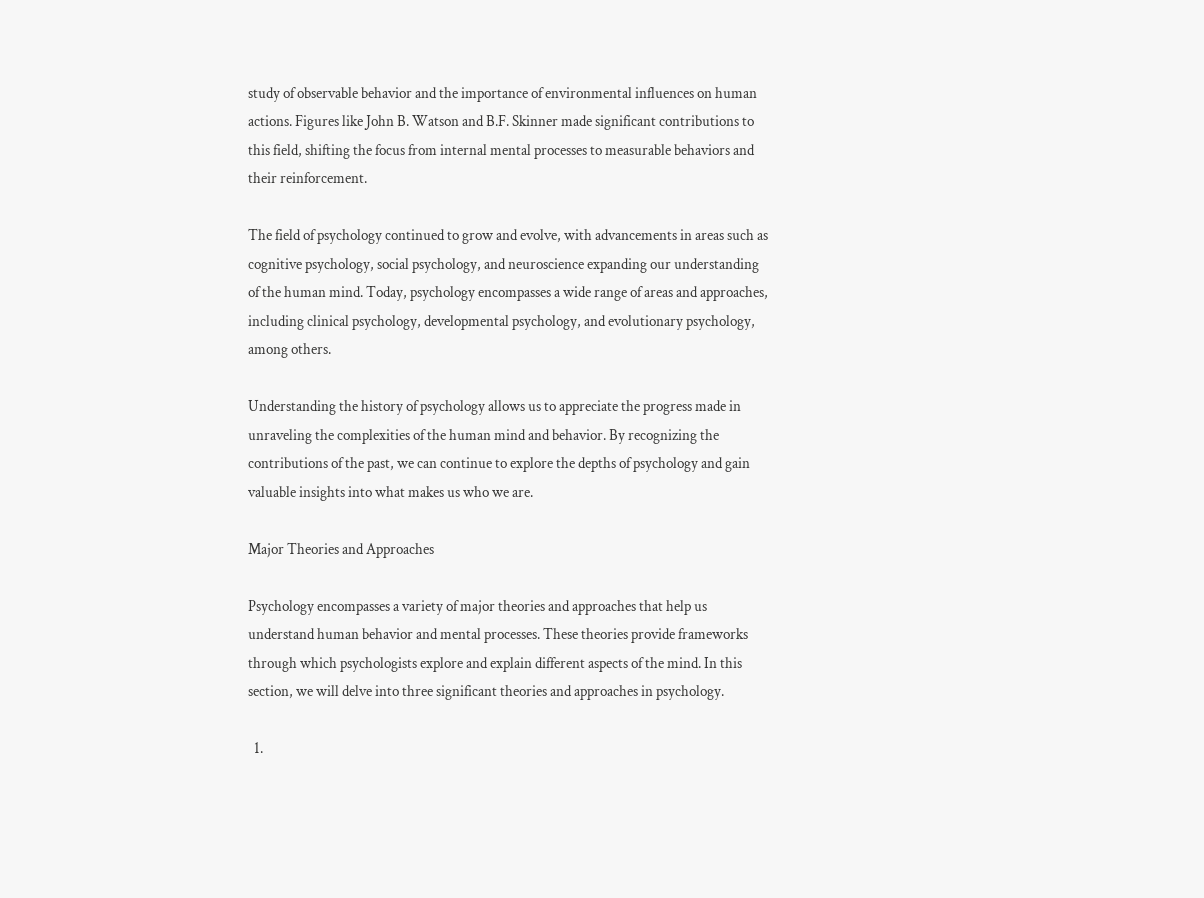study of observable behavior and the importance of environmental influences on human actions. Figures like John B. Watson and B.F. Skinner made significant contributions to this field, shifting the focus from internal mental processes to measurable behaviors and their reinforcement.

The field of psychology continued to grow and evolve, with advancements in areas such as cognitive psychology, social psychology, and neuroscience expanding our understanding of the human mind. Today, psychology encompasses a wide range of areas and approaches, including clinical psychology, developmental psychology, and evolutionary psychology, among others.

Understanding the history of psychology allows us to appreciate the progress made in unraveling the complexities of the human mind and behavior. By recognizing the contributions of the past, we can continue to explore the depths of psychology and gain valuable insights into what makes us who we are.

Major Theories and Approaches

Psychology encompasses a variety of major theories and approaches that help us understand human behavior and mental processes. These theories provide frameworks through which psychologists explore and explain different aspects of the mind. In this section, we will delve into three significant theories and approaches in psychology.

  1.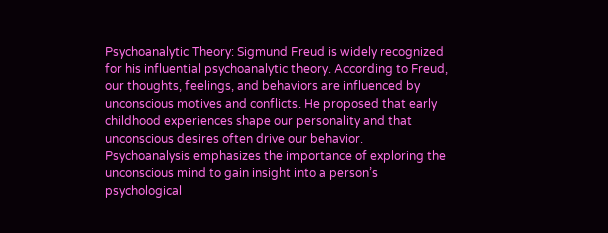Psychoanalytic Theory: Sigmund Freud is widely recognized for his influential psychoanalytic theory. According to Freud, our thoughts, feelings, and behaviors are influenced by unconscious motives and conflicts. He proposed that early childhood experiences shape our personality and that unconscious desires often drive our behavior. Psychoanalysis emphasizes the importance of exploring the unconscious mind to gain insight into a person’s psychological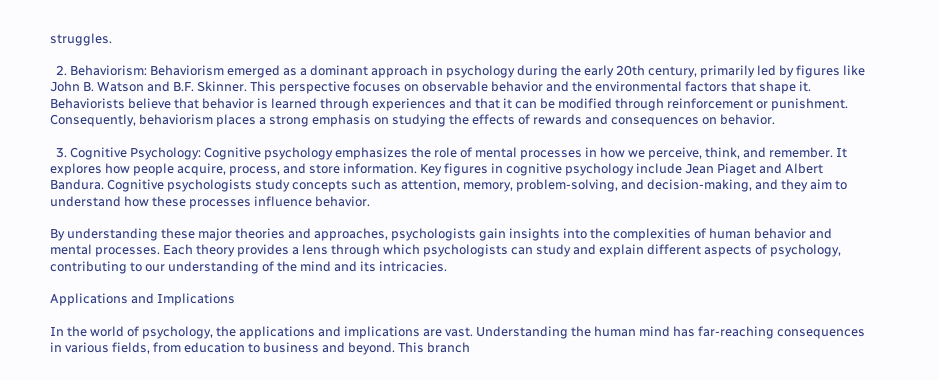struggles.

  2. Behaviorism: Behaviorism emerged as a dominant approach in psychology during the early 20th century, primarily led by figures like John B. Watson and B.F. Skinner. This perspective focuses on observable behavior and the environmental factors that shape it. Behaviorists believe that behavior is learned through experiences and that it can be modified through reinforcement or punishment. Consequently, behaviorism places a strong emphasis on studying the effects of rewards and consequences on behavior.

  3. Cognitive Psychology: Cognitive psychology emphasizes the role of mental processes in how we perceive, think, and remember. It explores how people acquire, process, and store information. Key figures in cognitive psychology include Jean Piaget and Albert Bandura. Cognitive psychologists study concepts such as attention, memory, problem-solving, and decision-making, and they aim to understand how these processes influence behavior.

By understanding these major theories and approaches, psychologists gain insights into the complexities of human behavior and mental processes. Each theory provides a lens through which psychologists can study and explain different aspects of psychology, contributing to our understanding of the mind and its intricacies.

Applications and Implications

In the world of psychology, the applications and implications are vast. Understanding the human mind has far-reaching consequences in various fields, from education to business and beyond. This branch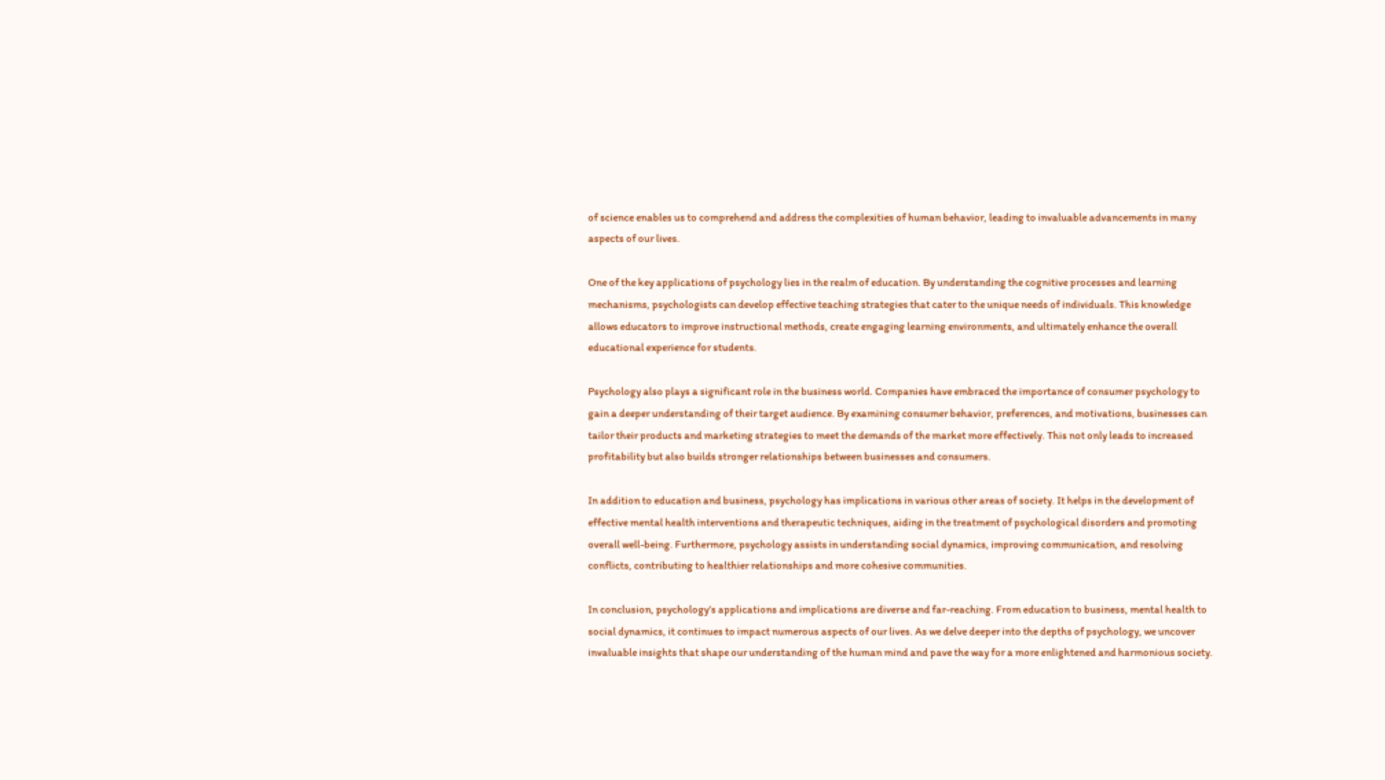of science enables us to comprehend and address the complexities of human behavior, leading to invaluable advancements in many aspects of our lives.

One of the key applications of psychology lies in the realm of education. By understanding the cognitive processes and learning mechanisms, psychologists can develop effective teaching strategies that cater to the unique needs of individuals. This knowledge allows educators to improve instructional methods, create engaging learning environments, and ultimately enhance the overall educational experience for students.

Psychology also plays a significant role in the business world. Companies have embraced the importance of consumer psychology to gain a deeper understanding of their target audience. By examining consumer behavior, preferences, and motivations, businesses can tailor their products and marketing strategies to meet the demands of the market more effectively. This not only leads to increased profitability but also builds stronger relationships between businesses and consumers.

In addition to education and business, psychology has implications in various other areas of society. It helps in the development of effective mental health interventions and therapeutic techniques, aiding in the treatment of psychological disorders and promoting overall well-being. Furthermore, psychology assists in understanding social dynamics, improving communication, and resolving conflicts, contributing to healthier relationships and more cohesive communities.

In conclusion, psychology’s applications and implications are diverse and far-reaching. From education to business, mental health to social dynamics, it continues to impact numerous aspects of our lives. As we delve deeper into the depths of psychology, we uncover invaluable insights that shape our understanding of the human mind and pave the way for a more enlightened and harmonious society.